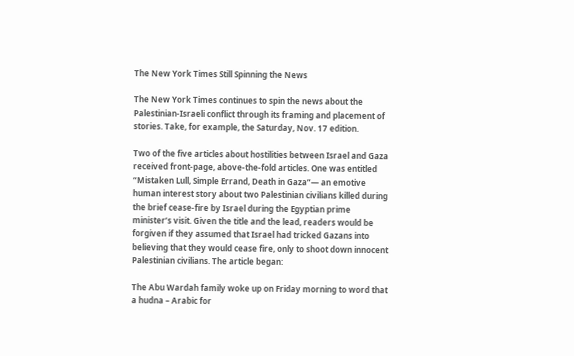The New York Times Still Spinning the News

The New York Times continues to spin the news about the Palestinian-Israeli conflict through its framing and placement of stories. Take, for example, the Saturday, Nov. 17 edition.

Two of the five articles about hostilities between Israel and Gaza received front-page, above-the-fold articles. One was entitled “Mistaken Lull, Simple Errand, Death in Gaza”— an emotive human interest story about two Palestinian civilians killed during the brief cease-fire by Israel during the Egyptian prime minister’s visit. Given the title and the lead, readers would be forgiven if they assumed that Israel had tricked Gazans into believing that they would cease fire, only to shoot down innocent Palestinian civilians. The article began:

The Abu Wardah family woke up on Friday morning to word that a hudna – Arabic for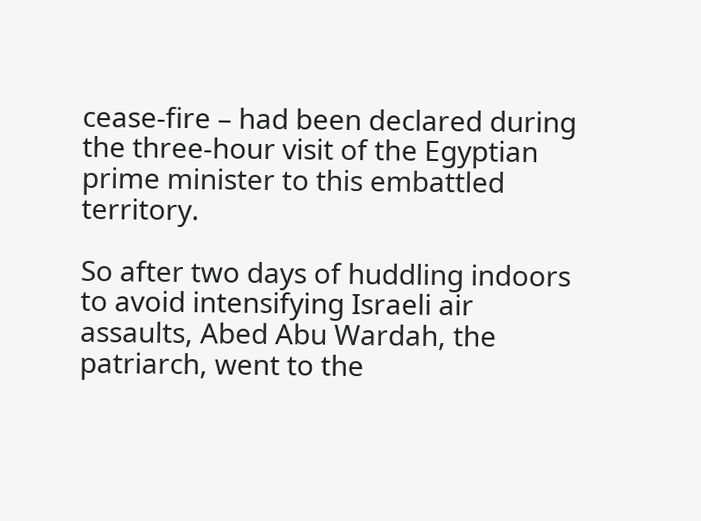cease-fire – had been declared during the three-hour visit of the Egyptian prime minister to this embattled territory.

So after two days of huddling indoors to avoid intensifying Israeli air assaults, Abed Abu Wardah, the patriarch, went to the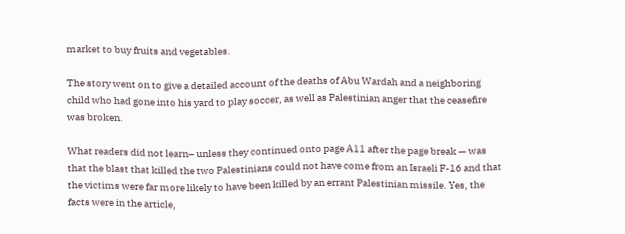market to buy fruits and vegetables.

The story went on to give a detailed account of the deaths of Abu Wardah and a neighboring child who had gone into his yard to play soccer, as well as Palestinian anger that the ceasefire was broken.

What readers did not learn– unless they continued onto page A11 after the page break — was that the blast that killed the two Palestinians could not have come from an Israeli F-16 and that the victims were far more likely to have been killed by an errant Palestinian missile. Yes, the facts were in the article,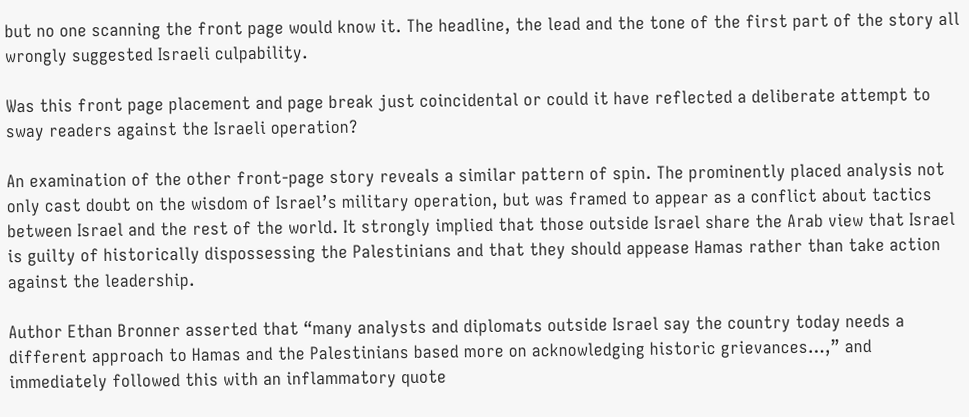but no one scanning the front page would know it. The headline, the lead and the tone of the first part of the story all wrongly suggested Israeli culpability.

Was this front page placement and page break just coincidental or could it have reflected a deliberate attempt to sway readers against the Israeli operation?

An examination of the other front-page story reveals a similar pattern of spin. The prominently placed analysis not only cast doubt on the wisdom of Israel’s military operation, but was framed to appear as a conflict about tactics between Israel and the rest of the world. It strongly implied that those outside Israel share the Arab view that Israel is guilty of historically dispossessing the Palestinians and that they should appease Hamas rather than take action against the leadership.

Author Ethan Bronner asserted that “many analysts and diplomats outside Israel say the country today needs a different approach to Hamas and the Palestinians based more on acknowledging historic grievances…,” and immediately followed this with an inflammatory quote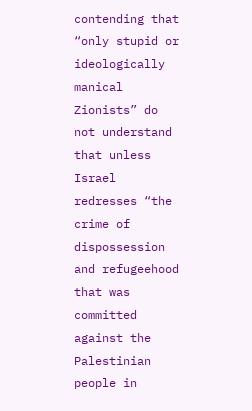contending that “only stupid or ideologically manical Zionists” do not understand that unless Israel redresses “the crime of dispossession and refugeehood that was committed against the Palestinian people in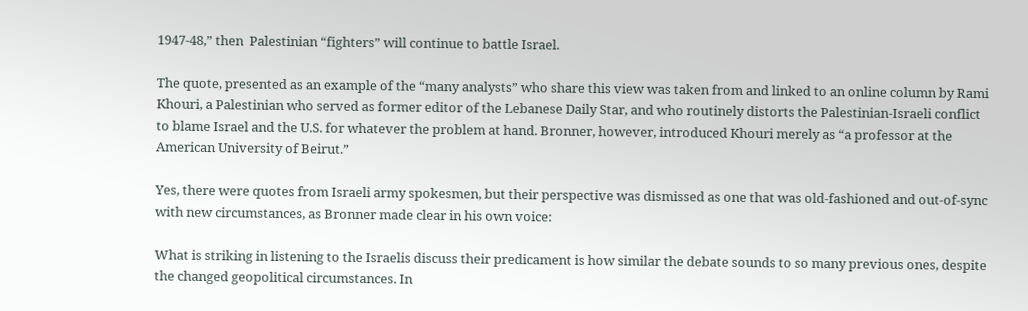1947-48,” then  Palestinian “fighters” will continue to battle Israel.

The quote, presented as an example of the “many analysts” who share this view was taken from and linked to an online column by Rami Khouri, a Palestinian who served as former editor of the Lebanese Daily Star, and who routinely distorts the Palestinian-Israeli conflict to blame Israel and the U.S. for whatever the problem at hand. Bronner, however, introduced Khouri merely as “a professor at the American University of Beirut.”

Yes, there were quotes from Israeli army spokesmen, but their perspective was dismissed as one that was old-fashioned and out-of-sync with new circumstances, as Bronner made clear in his own voice:

What is striking in listening to the Israelis discuss their predicament is how similar the debate sounds to so many previous ones, despite the changed geopolitical circumstances. In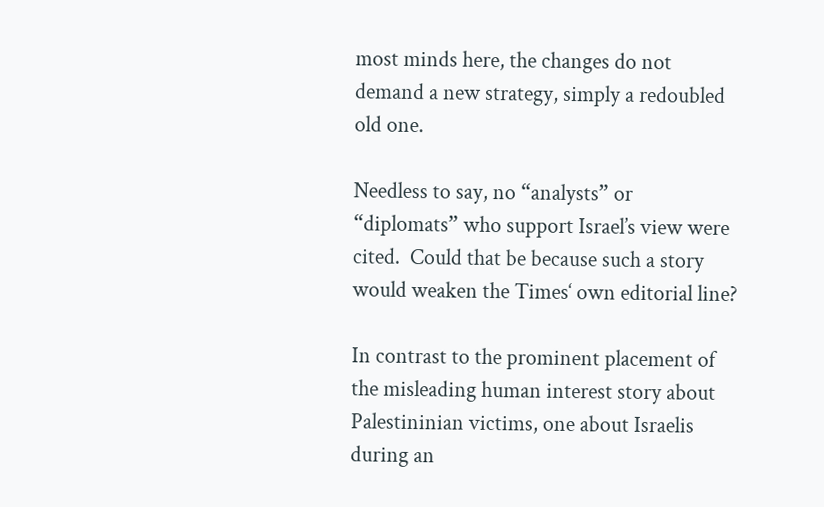most minds here, the changes do not demand a new strategy, simply a redoubled old one.

Needless to say, no “analysts” or “diplomats” who support Israel’s view were cited.  Could that be because such a story would weaken the Times‘ own editorial line?

In contrast to the prominent placement of the misleading human interest story about Palestininian victims, one about Israelis during an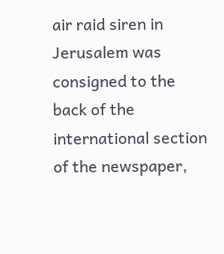air raid siren in Jerusalem was consigned to the back of the international section of the newspaper,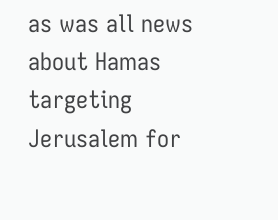as was all news about Hamas targeting Jerusalem for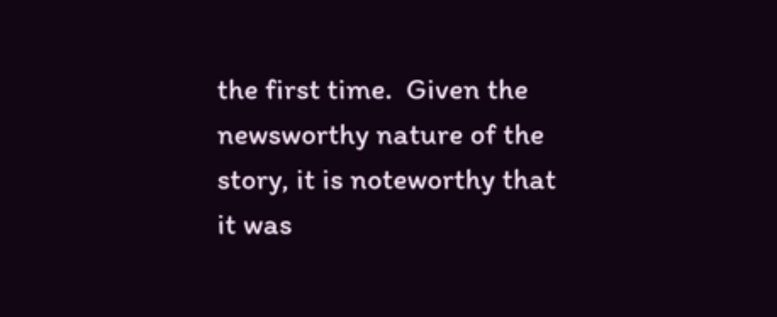the first time.  Given the newsworthy nature of the story, it is noteworthy that it was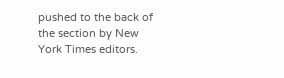pushed to the back of the section by New York Times editors.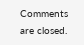Comments are closed.